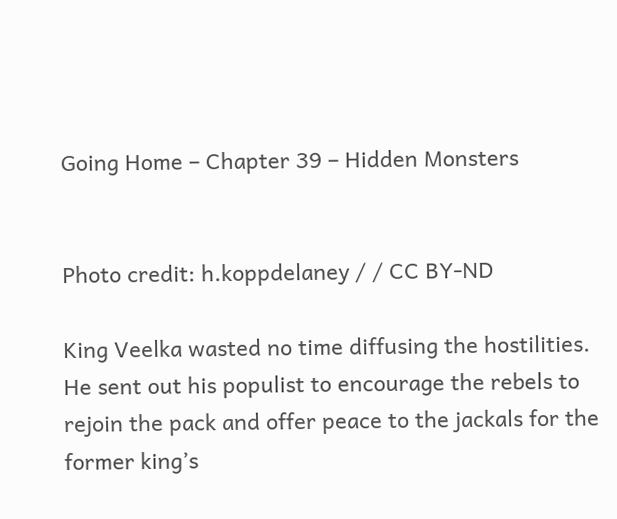Going Home – Chapter 39 – Hidden Monsters


Photo credit: h.koppdelaney / / CC BY-ND

King Veelka wasted no time diffusing the hostilities.  He sent out his populist to encourage the rebels to rejoin the pack and offer peace to the jackals for the former king’s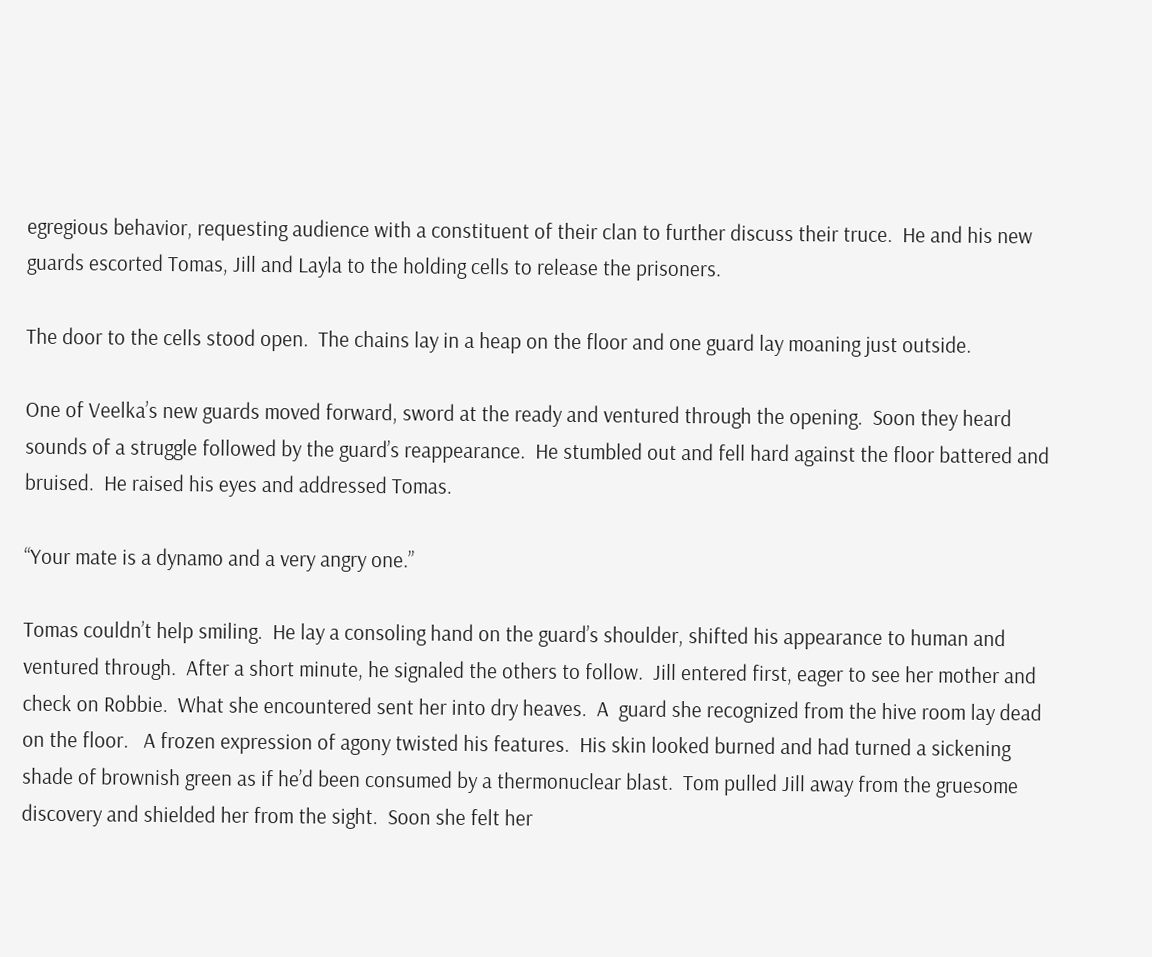egregious behavior, requesting audience with a constituent of their clan to further discuss their truce.  He and his new guards escorted Tomas, Jill and Layla to the holding cells to release the prisoners.

The door to the cells stood open.  The chains lay in a heap on the floor and one guard lay moaning just outside.

One of Veelka’s new guards moved forward, sword at the ready and ventured through the opening.  Soon they heard sounds of a struggle followed by the guard’s reappearance.  He stumbled out and fell hard against the floor battered and bruised.  He raised his eyes and addressed Tomas.

“Your mate is a dynamo and a very angry one.”

Tomas couldn’t help smiling.  He lay a consoling hand on the guard’s shoulder, shifted his appearance to human and ventured through.  After a short minute, he signaled the others to follow.  Jill entered first, eager to see her mother and check on Robbie.  What she encountered sent her into dry heaves.  A  guard she recognized from the hive room lay dead on the floor.   A frozen expression of agony twisted his features.  His skin looked burned and had turned a sickening shade of brownish green as if he’d been consumed by a thermonuclear blast.  Tom pulled Jill away from the gruesome discovery and shielded her from the sight.  Soon she felt her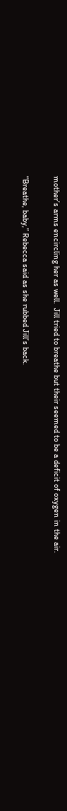mother’s arms encircling her as well.  Jill tried to breathe but their seemed to be a deficit of oxygen in the air.

“Breathe, baby,” Rebecca said as she rubbed Jill’s back.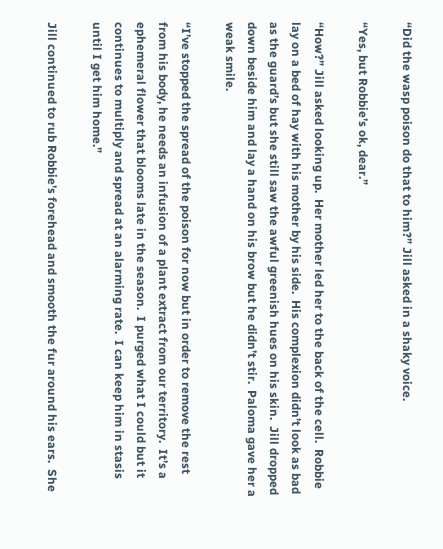“Did the wasp poison do that to him?” Jill asked in a shaky voice.

“Yes, but Robbie’s ok, dear.”

“How?” Jill asked looking up.  Her mother led her to the back of the cell.  Robbie lay on a bed of hay with his mother by his side.  His complexion didn’t look as bad as the guard’s but she still saw the awful greenish hues on his skin.  Jill dropped down beside him and lay a hand on his brow but he didn’t stir.  Paloma gave her a weak smile.

“I’ve stopped the spread of the poison for now but in order to remove the rest from his body, he needs an infusion of a plant extract from our territory.  It’s a ephemeral flower that blooms late in the season.  I purged what I could but it continues to multiply and spread at an alarming rate.  I can keep him in stasis until I get him home.”

Jill continued to rub Robbie’s forehead and smooth the fur around his ears.  She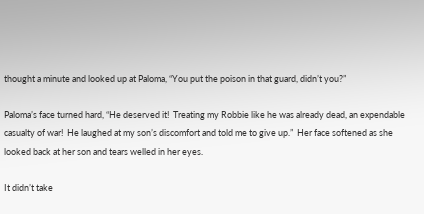thought a minute and looked up at Paloma, “You put the poison in that guard, didn’t you?”

Paloma’s face turned hard, “He deserved it!  Treating my Robbie like he was already dead, an expendable casualty of war!  He laughed at my son’s discomfort and told me to give up.”  Her face softened as she looked back at her son and tears welled in her eyes.

It didn’t take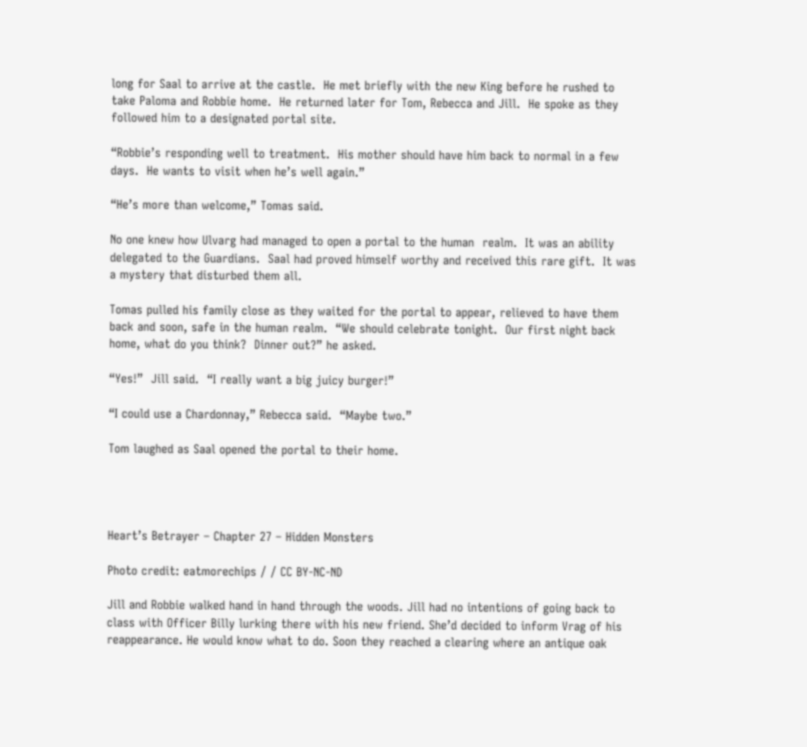long for Saal to arrive at the castle.  He met briefly with the new King before he rushed to take Paloma and Robbie home.  He returned later for Tom, Rebecca and Jill.  He spoke as they followed him to a designated portal site.

“Robbie’s responding well to treatment.  His mother should have him back to normal in a few days.  He wants to visit when he’s well again.”

“He’s more than welcome,” Tomas said.

No one knew how Ulvarg had managed to open a portal to the human  realm.  It was an ability delegated to the Guardians.  Saal had proved himself worthy and received this rare gift.  It was a mystery that disturbed them all.

Tomas pulled his family close as they waited for the portal to appear, relieved to have them back and soon, safe in the human realm.  “We should celebrate tonight.  Our first night back home, what do you think?  Dinner out?” he asked.

“Yes!”  Jill said.  “I really want a big juicy burger!”

“I could use a Chardonnay,” Rebecca said.  “Maybe two.”

Tom laughed as Saal opened the portal to their home.




Heart’s Betrayer – Chapter 27 – Hidden Monsters

Photo credit: eatmorechips / / CC BY-NC-ND

Jill and Robbie walked hand in hand through the woods. Jill had no intentions of going back to class with Officer Billy lurking there with his new friend. She’d decided to inform Vrag of his reappearance. He would know what to do. Soon they reached a clearing where an antique oak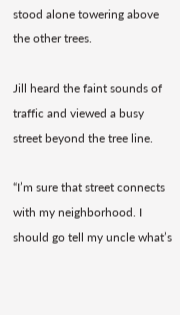stood alone towering above the other trees.

Jill heard the faint sounds of traffic and viewed a busy street beyond the tree line.

“I’m sure that street connects with my neighborhood. I should go tell my uncle what’s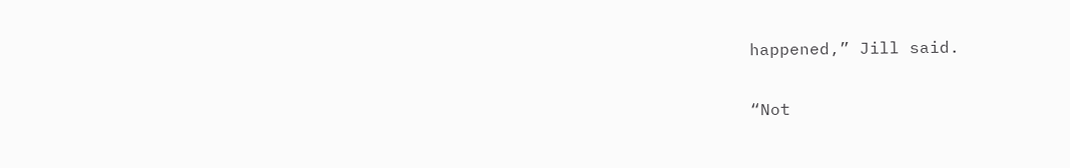happened,” Jill said.

“Not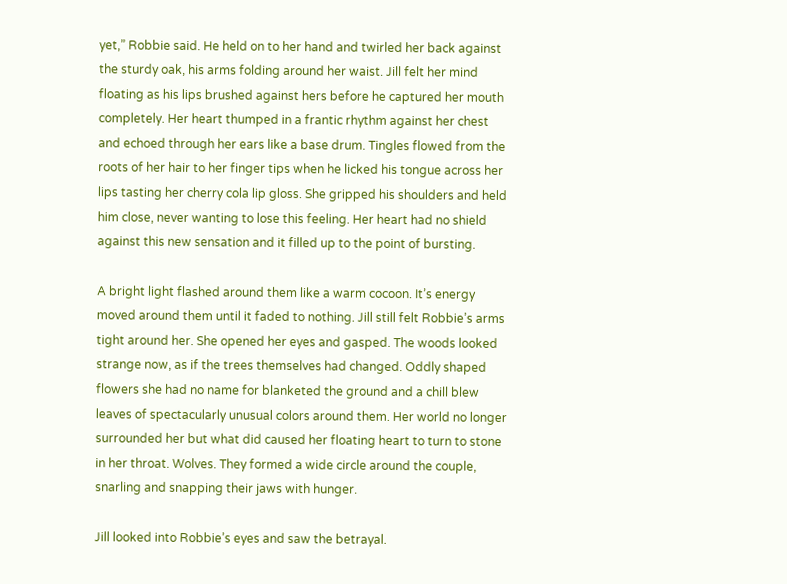yet,” Robbie said. He held on to her hand and twirled her back against the sturdy oak, his arms folding around her waist. Jill felt her mind floating as his lips brushed against hers before he captured her mouth completely. Her heart thumped in a frantic rhythm against her chest and echoed through her ears like a base drum. Tingles flowed from the roots of her hair to her finger tips when he licked his tongue across her lips tasting her cherry cola lip gloss. She gripped his shoulders and held him close, never wanting to lose this feeling. Her heart had no shield against this new sensation and it filled up to the point of bursting.

A bright light flashed around them like a warm cocoon. It’s energy moved around them until it faded to nothing. Jill still felt Robbie’s arms tight around her. She opened her eyes and gasped. The woods looked strange now, as if the trees themselves had changed. Oddly shaped flowers she had no name for blanketed the ground and a chill blew leaves of spectacularly unusual colors around them. Her world no longer surrounded her but what did caused her floating heart to turn to stone in her throat. Wolves. They formed a wide circle around the couple, snarling and snapping their jaws with hunger.

Jill looked into Robbie’s eyes and saw the betrayal.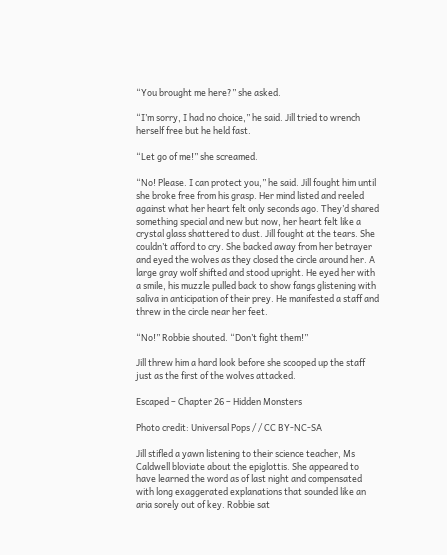“You brought me here?” she asked.

“I’m sorry, I had no choice,” he said. Jill tried to wrench herself free but he held fast.

“Let go of me!” she screamed.

“No! Please. I can protect you,” he said. Jill fought him until she broke free from his grasp. Her mind listed and reeled against what her heart felt only seconds ago. They’d shared something special and new but now, her heart felt like a crystal glass shattered to dust. Jill fought at the tears. She couldn’t afford to cry. She backed away from her betrayer and eyed the wolves as they closed the circle around her. A large gray wolf shifted and stood upright. He eyed her with a smile, his muzzle pulled back to show fangs glistening with saliva in anticipation of their prey. He manifested a staff and threw in the circle near her feet.

“No!” Robbie shouted. “Don’t fight them!”

Jill threw him a hard look before she scooped up the staff just as the first of the wolves attacked.

Escaped – Chapter 26 – Hidden Monsters

Photo credit: Universal Pops / / CC BY-NC-SA

Jill stifled a yawn listening to their science teacher, Ms Caldwell bloviate about the epiglottis. She appeared to have learned the word as of last night and compensated with long exaggerated explanations that sounded like an aria sorely out of key. Robbie sat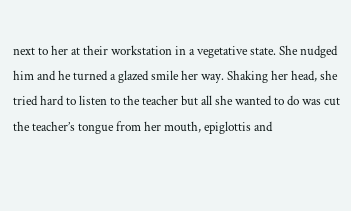next to her at their workstation in a vegetative state. She nudged him and he turned a glazed smile her way. Shaking her head, she tried hard to listen to the teacher but all she wanted to do was cut the teacher’s tongue from her mouth, epiglottis and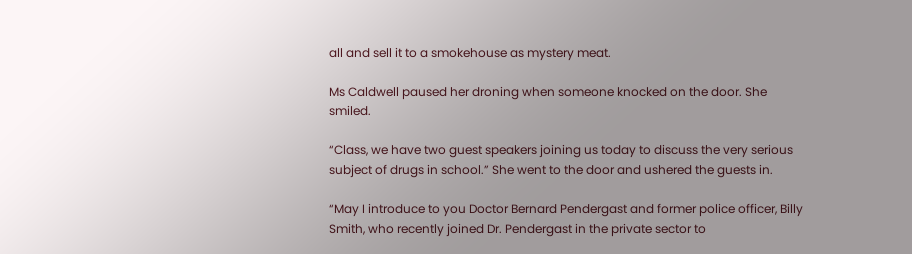all and sell it to a smokehouse as mystery meat.

Ms Caldwell paused her droning when someone knocked on the door. She smiled.

“Class, we have two guest speakers joining us today to discuss the very serious subject of drugs in school.” She went to the door and ushered the guests in.

“May I introduce to you Doctor Bernard Pendergast and former police officer, Billy Smith, who recently joined Dr. Pendergast in the private sector to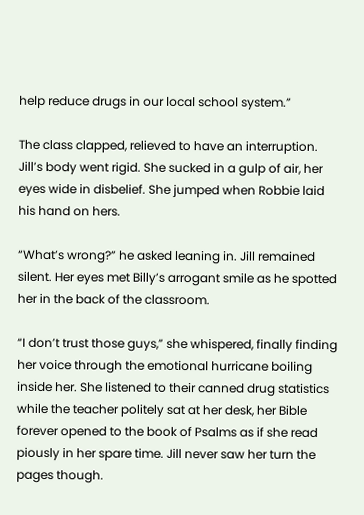help reduce drugs in our local school system.”

The class clapped, relieved to have an interruption. Jill’s body went rigid. She sucked in a gulp of air, her eyes wide in disbelief. She jumped when Robbie laid his hand on hers.

“What’s wrong?” he asked leaning in. Jill remained silent. Her eyes met Billy’s arrogant smile as he spotted her in the back of the classroom.

“I don’t trust those guys,” she whispered, finally finding her voice through the emotional hurricane boiling inside her. She listened to their canned drug statistics while the teacher politely sat at her desk, her Bible forever opened to the book of Psalms as if she read piously in her spare time. Jill never saw her turn the pages though.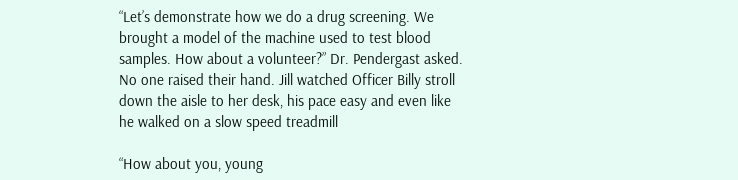“Let’s demonstrate how we do a drug screening. We brought a model of the machine used to test blood samples. How about a volunteer?” Dr. Pendergast asked. No one raised their hand. Jill watched Officer Billy stroll down the aisle to her desk, his pace easy and even like he walked on a slow speed treadmill

“How about you, young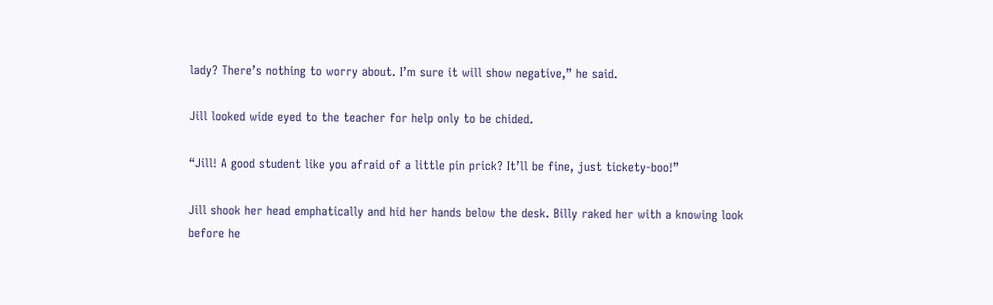lady? There’s nothing to worry about. I’m sure it will show negative,” he said.

Jill looked wide eyed to the teacher for help only to be chided.

“Jill! A good student like you afraid of a little pin prick? It’ll be fine, just tickety-boo!”

Jill shook her head emphatically and hid her hands below the desk. Billy raked her with a knowing look before he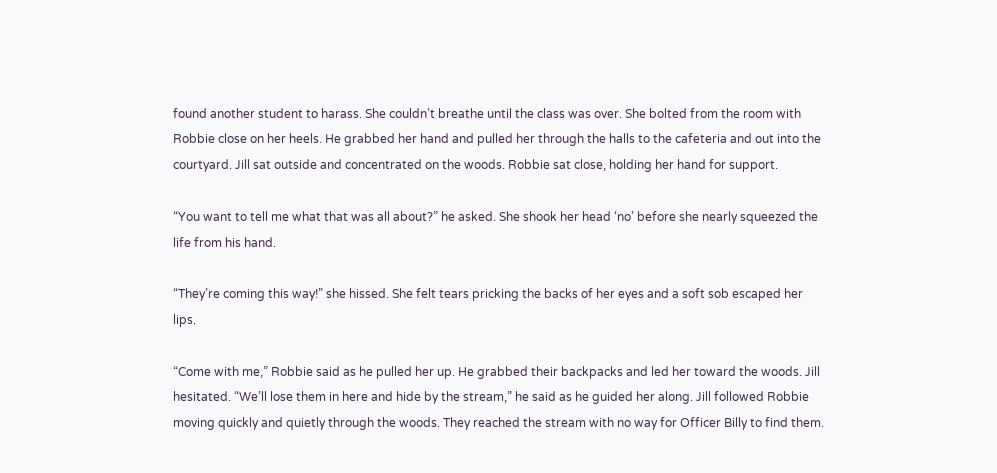found another student to harass. She couldn’t breathe until the class was over. She bolted from the room with Robbie close on her heels. He grabbed her hand and pulled her through the halls to the cafeteria and out into the courtyard. Jill sat outside and concentrated on the woods. Robbie sat close, holding her hand for support.

“You want to tell me what that was all about?” he asked. She shook her head ‘no’ before she nearly squeezed the life from his hand.

“They’re coming this way!” she hissed. She felt tears pricking the backs of her eyes and a soft sob escaped her lips.

“Come with me,” Robbie said as he pulled her up. He grabbed their backpacks and led her toward the woods. Jill hesitated. “We’ll lose them in here and hide by the stream,” he said as he guided her along. Jill followed Robbie moving quickly and quietly through the woods. They reached the stream with no way for Officer Billy to find them.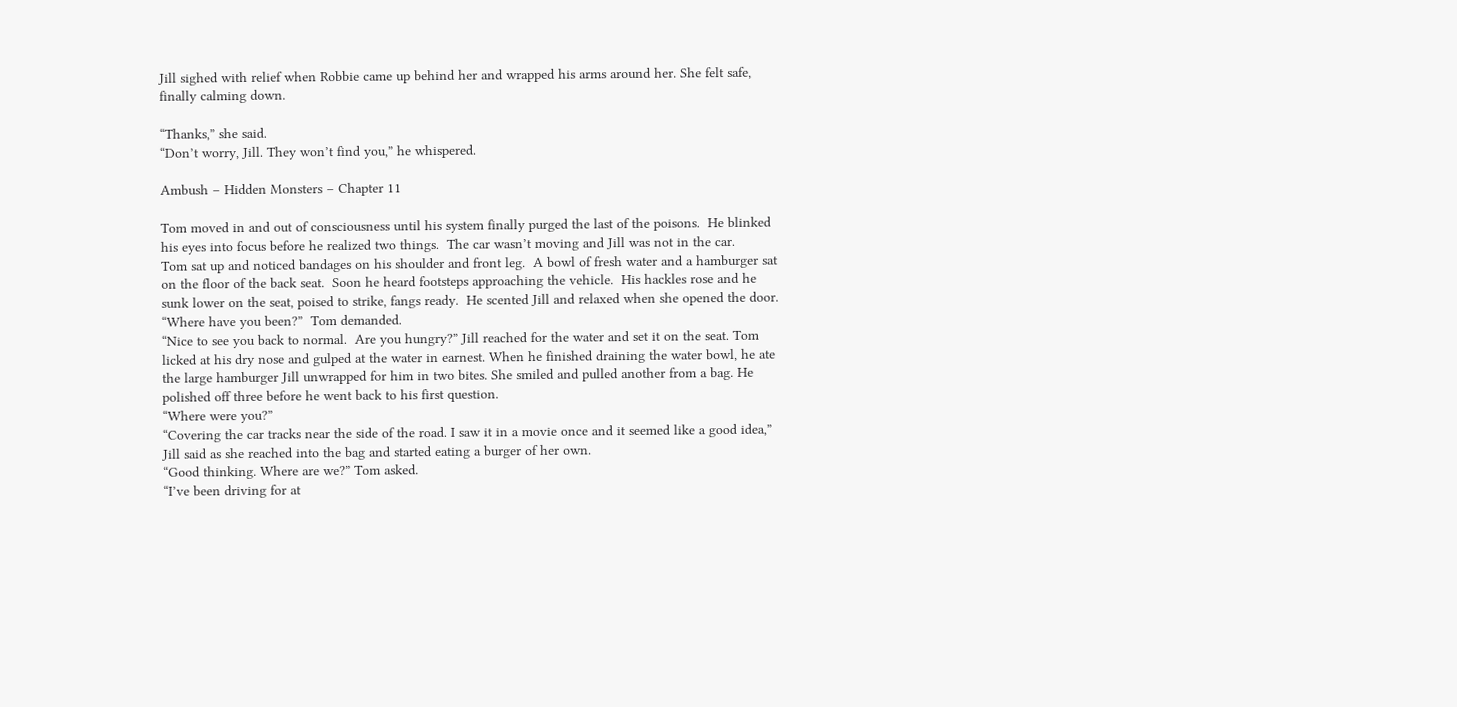Jill sighed with relief when Robbie came up behind her and wrapped his arms around her. She felt safe, finally calming down.

“Thanks,” she said.
“Don’t worry, Jill. They won’t find you,” he whispered.

Ambush – Hidden Monsters – Chapter 11

Tom moved in and out of consciousness until his system finally purged the last of the poisons.  He blinked his eyes into focus before he realized two things.  The car wasn’t moving and Jill was not in the car.
Tom sat up and noticed bandages on his shoulder and front leg.  A bowl of fresh water and a hamburger sat on the floor of the back seat.  Soon he heard footsteps approaching the vehicle.  His hackles rose and he sunk lower on the seat, poised to strike, fangs ready.  He scented Jill and relaxed when she opened the door.
“Where have you been?”  Tom demanded.
“Nice to see you back to normal.  Are you hungry?” Jill reached for the water and set it on the seat. Tom licked at his dry nose and gulped at the water in earnest. When he finished draining the water bowl, he ate the large hamburger Jill unwrapped for him in two bites. She smiled and pulled another from a bag. He polished off three before he went back to his first question.
“Where were you?”
“Covering the car tracks near the side of the road. I saw it in a movie once and it seemed like a good idea,” Jill said as she reached into the bag and started eating a burger of her own.
“Good thinking. Where are we?” Tom asked.
“I’ve been driving for at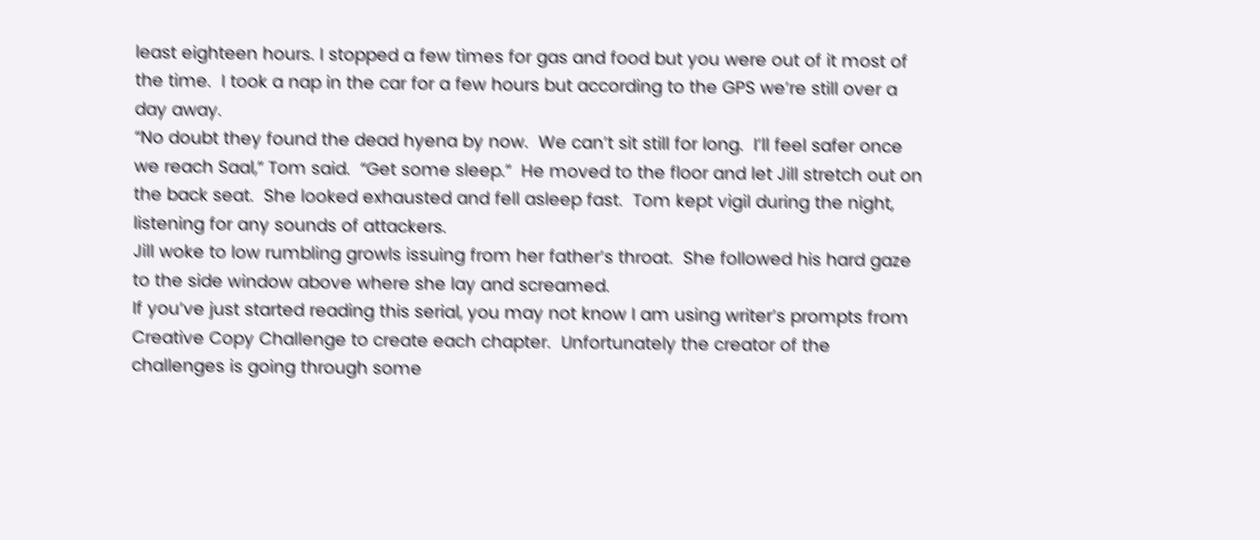least eighteen hours. I stopped a few times for gas and food but you were out of it most of the time.  I took a nap in the car for a few hours but according to the GPS we’re still over a day away.
“No doubt they found the dead hyena by now.  We can’t sit still for long.  I’ll feel safer once we reach Saal,” Tom said.  “Get some sleep.”  He moved to the floor and let Jill stretch out on the back seat.  She looked exhausted and fell asleep fast.  Tom kept vigil during the night, listening for any sounds of attackers.
Jill woke to low rumbling growls issuing from her father’s throat.  She followed his hard gaze to the side window above where she lay and screamed.
If you’ve just started reading this serial, you may not know I am using writer’s prompts from Creative Copy Challenge to create each chapter.  Unfortunately the creator of the challenges is going through some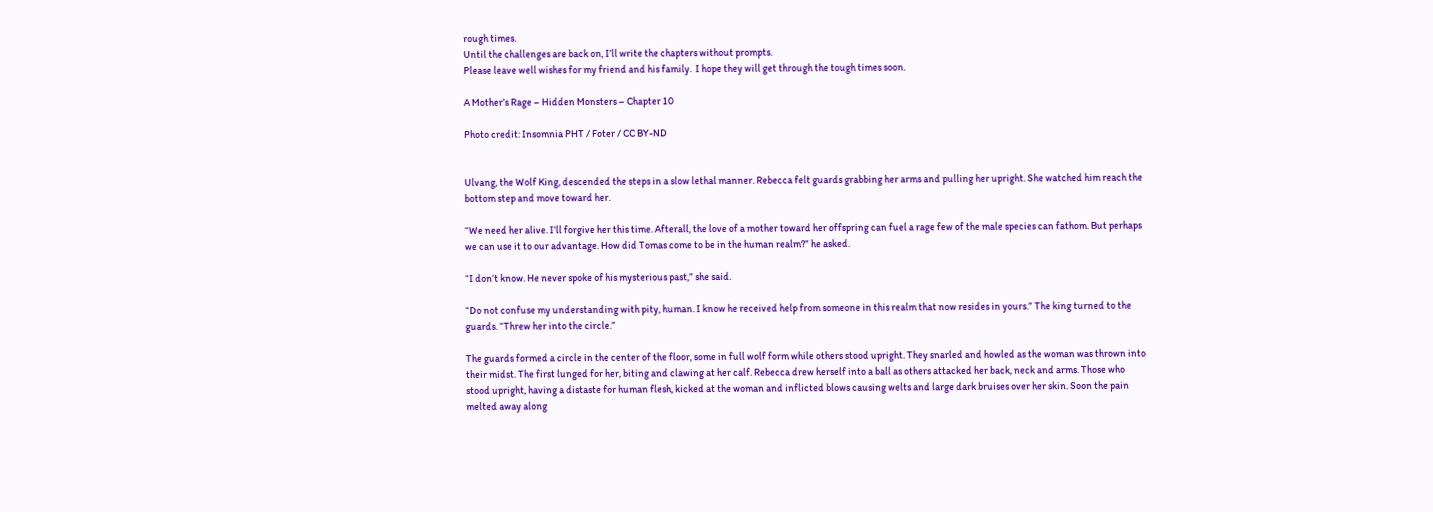rough times.
Until the challenges are back on, I’ll write the chapters without prompts.
Please leave well wishes for my friend and his family.  I hope they will get through the tough times soon.

A Mother’s Rage – Hidden Monsters – Chapter 10

Photo credit: Insomnia PHT / Foter / CC BY-ND


Ulvang, the Wolf King, descended the steps in a slow lethal manner. Rebecca felt guards grabbing her arms and pulling her upright. She watched him reach the bottom step and move toward her.

“We need her alive. I’ll forgive her this time. Afterall, the love of a mother toward her offspring can fuel a rage few of the male species can fathom. But perhaps we can use it to our advantage. How did Tomas come to be in the human realm?” he asked.

“I don’t know. He never spoke of his mysterious past,” she said.

“Do not confuse my understanding with pity, human. I know he received help from someone in this realm that now resides in yours.” The king turned to the guards. “Threw her into the circle.”

The guards formed a circle in the center of the floor, some in full wolf form while others stood upright. They snarled and howled as the woman was thrown into their midst. The first lunged for her, biting and clawing at her calf. Rebecca drew herself into a ball as others attacked her back, neck and arms. Those who stood upright, having a distaste for human flesh, kicked at the woman and inflicted blows causing welts and large dark bruises over her skin. Soon the pain melted away along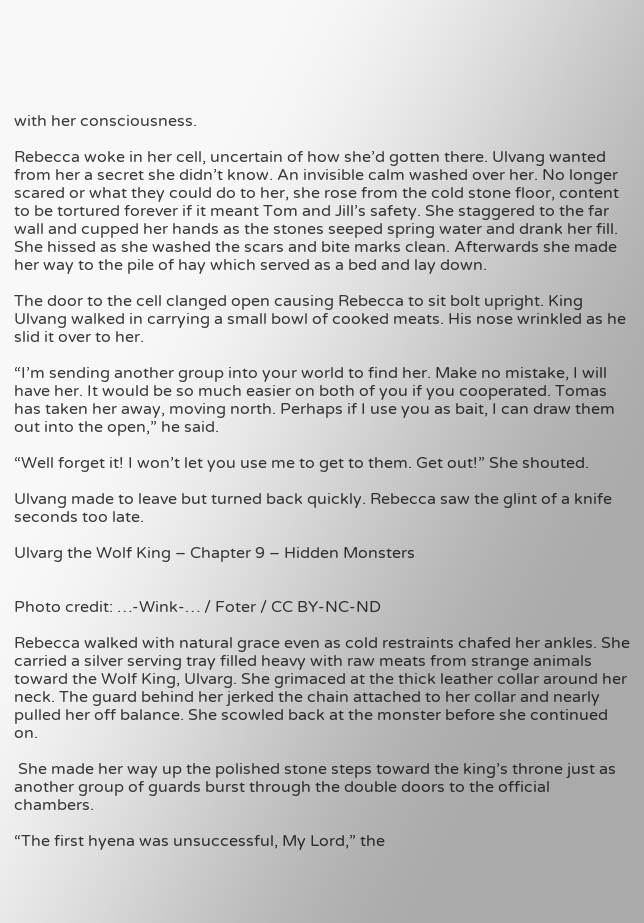with her consciousness.

Rebecca woke in her cell, uncertain of how she’d gotten there. Ulvang wanted from her a secret she didn’t know. An invisible calm washed over her. No longer scared or what they could do to her, she rose from the cold stone floor, content to be tortured forever if it meant Tom and Jill’s safety. She staggered to the far wall and cupped her hands as the stones seeped spring water and drank her fill. She hissed as she washed the scars and bite marks clean. Afterwards she made her way to the pile of hay which served as a bed and lay down.

The door to the cell clanged open causing Rebecca to sit bolt upright. King Ulvang walked in carrying a small bowl of cooked meats. His nose wrinkled as he slid it over to her.

“I’m sending another group into your world to find her. Make no mistake, I will have her. It would be so much easier on both of you if you cooperated. Tomas has taken her away, moving north. Perhaps if I use you as bait, I can draw them out into the open,” he said.

“Well forget it! I won’t let you use me to get to them. Get out!” She shouted.

Ulvang made to leave but turned back quickly. Rebecca saw the glint of a knife seconds too late.

Ulvarg the Wolf King – Chapter 9 – Hidden Monsters


Photo credit: …-Wink-… / Foter / CC BY-NC-ND

Rebecca walked with natural grace even as cold restraints chafed her ankles. She carried a silver serving tray filled heavy with raw meats from strange animals toward the Wolf King, Ulvarg. She grimaced at the thick leather collar around her neck. The guard behind her jerked the chain attached to her collar and nearly pulled her off balance. She scowled back at the monster before she continued on.

 She made her way up the polished stone steps toward the king’s throne just as another group of guards burst through the double doors to the official chambers.

“The first hyena was unsuccessful, My Lord,” the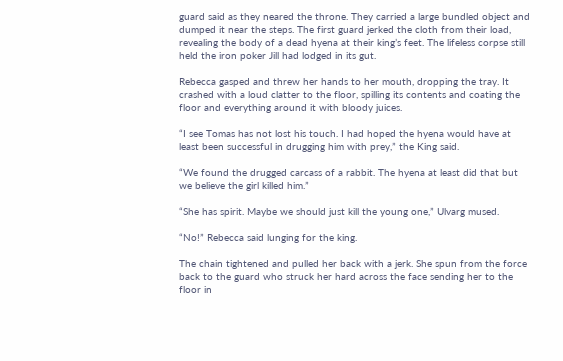guard said as they neared the throne. They carried a large bundled object and dumped it near the steps. The first guard jerked the cloth from their load, revealing the body of a dead hyena at their king’s feet. The lifeless corpse still held the iron poker Jill had lodged in its gut.

Rebecca gasped and threw her hands to her mouth, dropping the tray. It crashed with a loud clatter to the floor, spilling its contents and coating the floor and everything around it with bloody juices.

“I see Tomas has not lost his touch. I had hoped the hyena would have at least been successful in drugging him with prey,” the King said.

“We found the drugged carcass of a rabbit. The hyena at least did that but we believe the girl killed him.”

“She has spirit. Maybe we should just kill the young one,” Ulvarg mused.

“No!” Rebecca said lunging for the king.

The chain tightened and pulled her back with a jerk. She spun from the force back to the guard who struck her hard across the face sending her to the floor in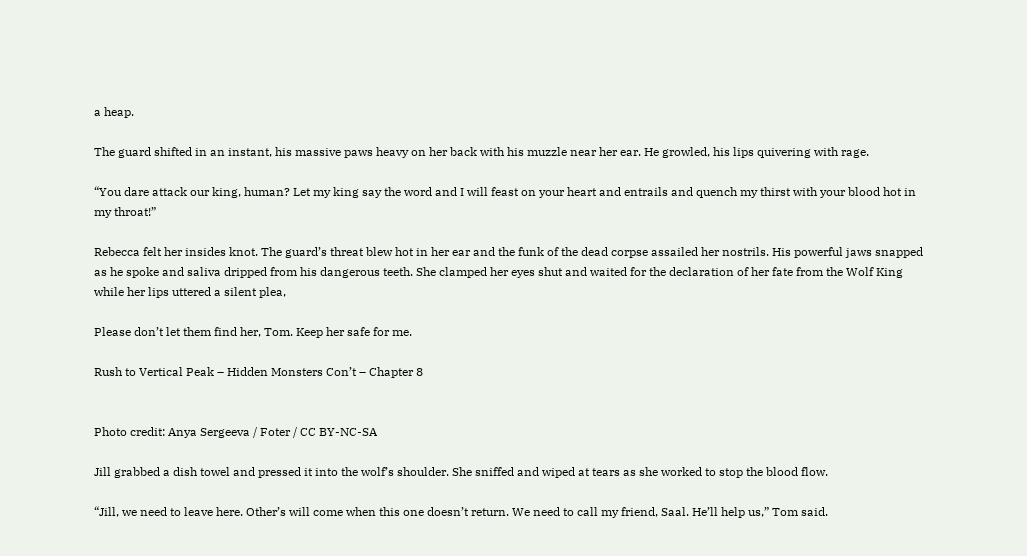a heap.

The guard shifted in an instant, his massive paws heavy on her back with his muzzle near her ear. He growled, his lips quivering with rage.

“You dare attack our king, human? Let my king say the word and I will feast on your heart and entrails and quench my thirst with your blood hot in my throat!”

Rebecca felt her insides knot. The guard’s threat blew hot in her ear and the funk of the dead corpse assailed her nostrils. His powerful jaws snapped as he spoke and saliva dripped from his dangerous teeth. She clamped her eyes shut and waited for the declaration of her fate from the Wolf King while her lips uttered a silent plea,

Please don’t let them find her, Tom. Keep her safe for me.

Rush to Vertical Peak – Hidden Monsters Con’t – Chapter 8


Photo credit: Anya Sergeeva / Foter / CC BY-NC-SA

Jill grabbed a dish towel and pressed it into the wolf’s shoulder. She sniffed and wiped at tears as she worked to stop the blood flow.

“Jill, we need to leave here. Other’s will come when this one doesn’t return. We need to call my friend, Saal. He’ll help us,” Tom said.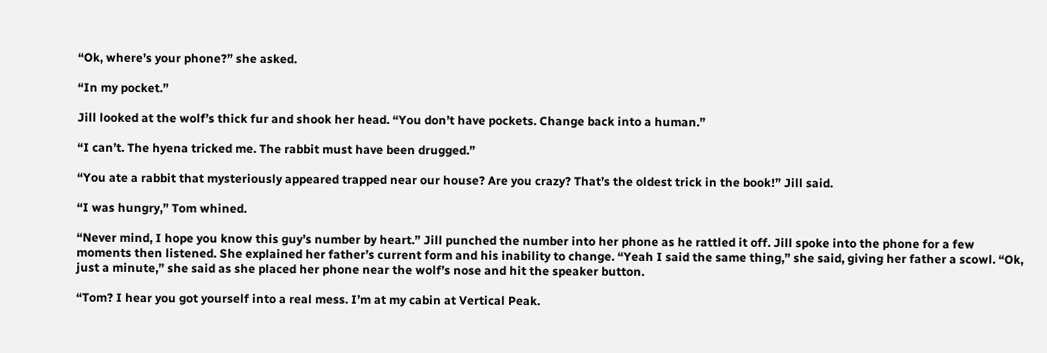“Ok, where’s your phone?” she asked.

“In my pocket.”

Jill looked at the wolf’s thick fur and shook her head. “You don’t have pockets. Change back into a human.”

“I can’t. The hyena tricked me. The rabbit must have been drugged.”

“You ate a rabbit that mysteriously appeared trapped near our house? Are you crazy? That’s the oldest trick in the book!” Jill said.

“I was hungry,” Tom whined.

“Never mind, I hope you know this guy’s number by heart.” Jill punched the number into her phone as he rattled it off. Jill spoke into the phone for a few moments then listened. She explained her father’s current form and his inability to change. “Yeah I said the same thing,” she said, giving her father a scowl. “Ok, just a minute,” she said as she placed her phone near the wolf’s nose and hit the speaker button.

“Tom? I hear you got yourself into a real mess. I’m at my cabin at Vertical Peak.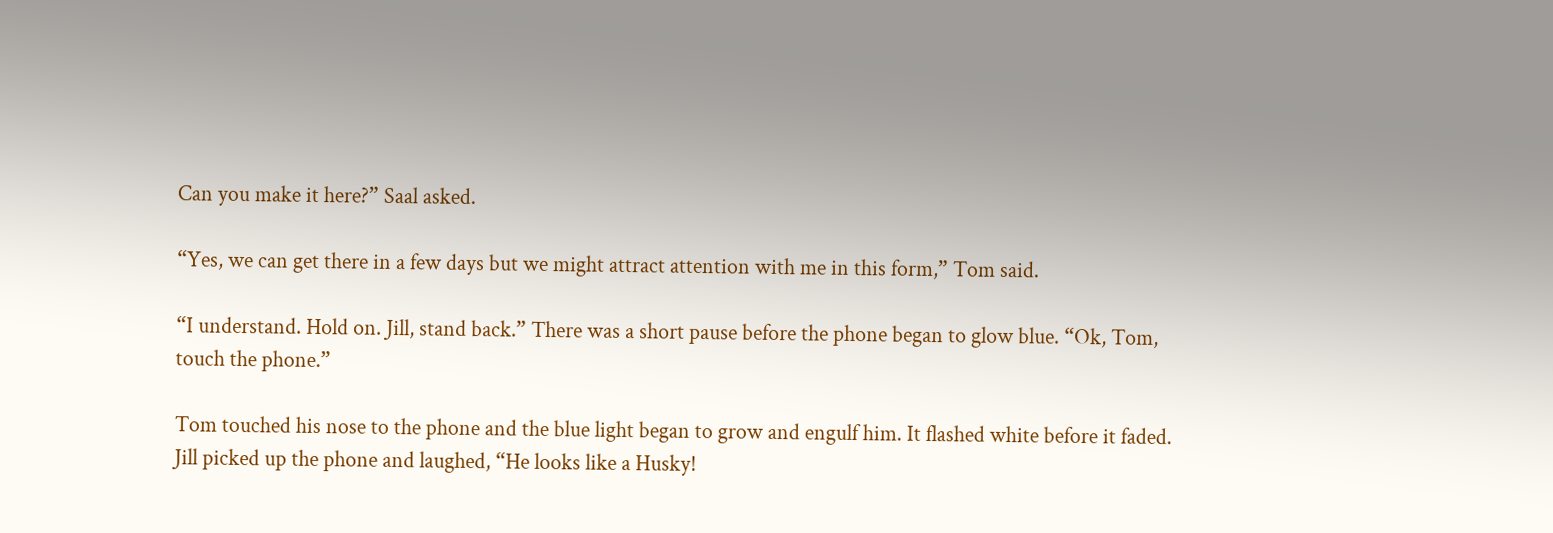Can you make it here?” Saal asked.

“Yes, we can get there in a few days but we might attract attention with me in this form,” Tom said.

“I understand. Hold on. Jill, stand back.” There was a short pause before the phone began to glow blue. “Ok, Tom, touch the phone.”

Tom touched his nose to the phone and the blue light began to grow and engulf him. It flashed white before it faded. Jill picked up the phone and laughed, “He looks like a Husky!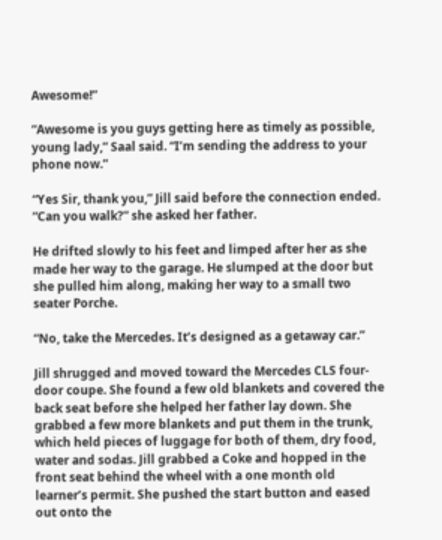Awesome!”

“Awesome is you guys getting here as timely as possible, young lady,” Saal said. “I’m sending the address to your phone now.”

“Yes Sir, thank you,” Jill said before the connection ended. “Can you walk?” she asked her father.

He drifted slowly to his feet and limped after her as she made her way to the garage. He slumped at the door but she pulled him along, making her way to a small two seater Porche.

“No, take the Mercedes. It’s designed as a getaway car.”

Jill shrugged and moved toward the Mercedes CLS four-door coupe. She found a few old blankets and covered the back seat before she helped her father lay down. She grabbed a few more blankets and put them in the trunk, which held pieces of luggage for both of them, dry food, water and sodas. Jill grabbed a Coke and hopped in the front seat behind the wheel with a one month old learner’s permit. She pushed the start button and eased out onto the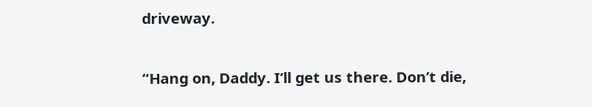driveway.

“Hang on, Daddy. I’ll get us there. Don’t die,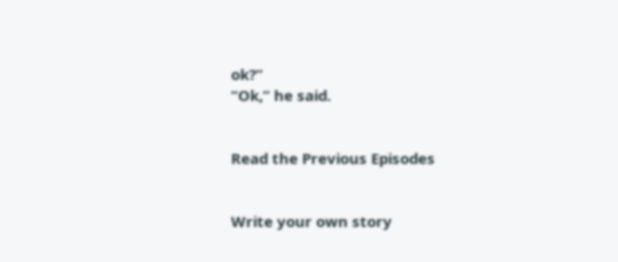ok?”
“Ok,” he said.


Read the Previous Episodes


Write your own story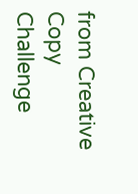from Creative Copy Challenge